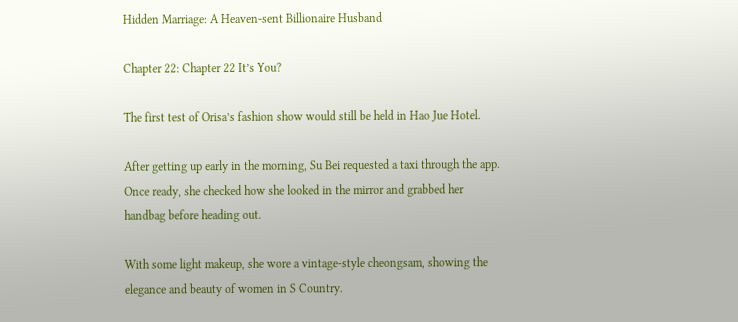Hidden Marriage: A Heaven-sent Billionaire Husband

Chapter 22: Chapter 22 It’s You?

The first test of Orisa’s fashion show would still be held in Hao Jue Hotel.

After getting up early in the morning, Su Bei requested a taxi through the app. Once ready, she checked how she looked in the mirror and grabbed her handbag before heading out.

With some light makeup, she wore a vintage-style cheongsam, showing the elegance and beauty of women in S Country.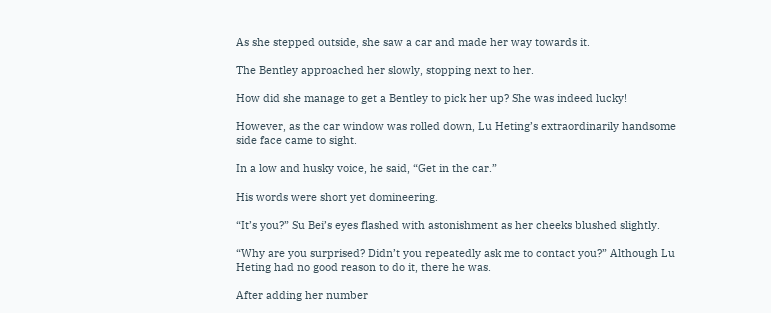As she stepped outside, she saw a car and made her way towards it.

The Bentley approached her slowly, stopping next to her.

How did she manage to get a Bentley to pick her up? She was indeed lucky!

However, as the car window was rolled down, Lu Heting’s extraordinarily handsome side face came to sight.

In a low and husky voice, he said, “Get in the car.”

His words were short yet domineering.

“It’s you?” Su Bei’s eyes flashed with astonishment as her cheeks blushed slightly.

“Why are you surprised? Didn’t you repeatedly ask me to contact you?” Although Lu Heting had no good reason to do it, there he was.

After adding her number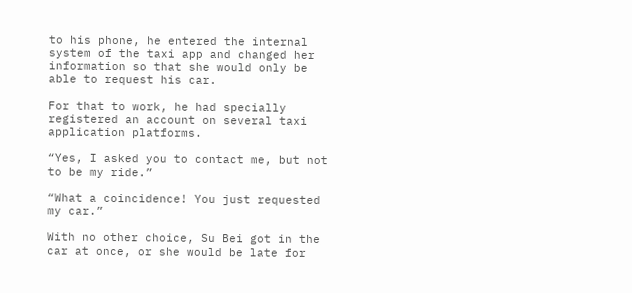to his phone, he entered the internal system of the taxi app and changed her information so that she would only be able to request his car.

For that to work, he had specially registered an account on several taxi application platforms.

“Yes, I asked you to contact me, but not to be my ride.”

“What a coincidence! You just requested my car.”

With no other choice, Su Bei got in the car at once, or she would be late for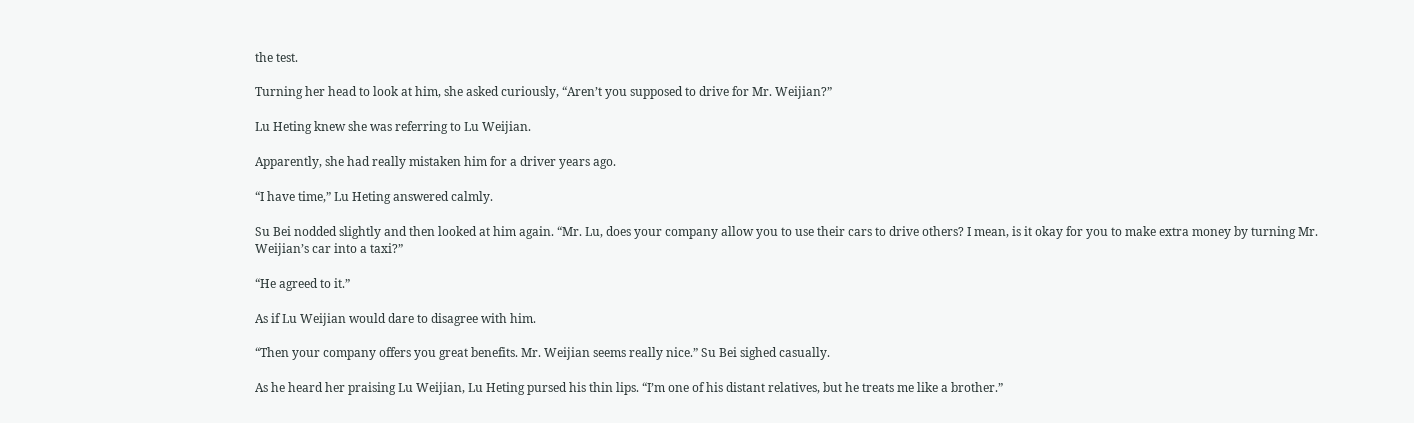the test.

Turning her head to look at him, she asked curiously, “Aren’t you supposed to drive for Mr. Weijian?”

Lu Heting knew she was referring to Lu Weijian.

Apparently, she had really mistaken him for a driver years ago.

“I have time,” Lu Heting answered calmly.

Su Bei nodded slightly and then looked at him again. “Mr. Lu, does your company allow you to use their cars to drive others? I mean, is it okay for you to make extra money by turning Mr. Weijian’s car into a taxi?”

“He agreed to it.”

As if Lu Weijian would dare to disagree with him.

“Then your company offers you great benefits. Mr. Weijian seems really nice.” Su Bei sighed casually.

As he heard her praising Lu Weijian, Lu Heting pursed his thin lips. “I’m one of his distant relatives, but he treats me like a brother.”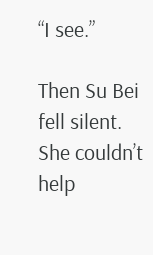“I see.”

Then Su Bei fell silent. She couldn’t help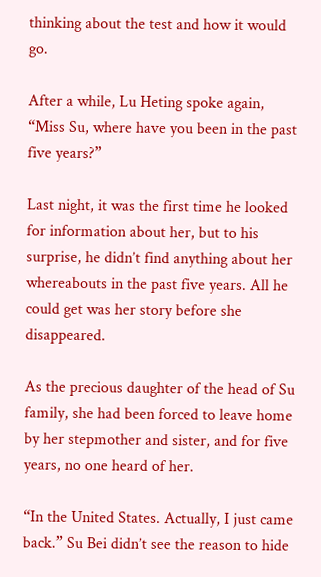thinking about the test and how it would go.

After a while, Lu Heting spoke again, “Miss Su, where have you been in the past five years?”

Last night, it was the first time he looked for information about her, but to his surprise, he didn’t find anything about her whereabouts in the past five years. All he could get was her story before she disappeared.

As the precious daughter of the head of Su family, she had been forced to leave home by her stepmother and sister, and for five years, no one heard of her.

“In the United States. Actually, I just came back.” Su Bei didn’t see the reason to hide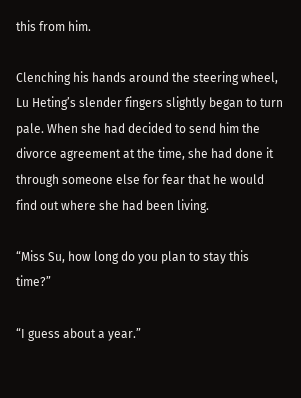this from him.

Clenching his hands around the steering wheel, Lu Heting’s slender fingers slightly began to turn pale. When she had decided to send him the divorce agreement at the time, she had done it through someone else for fear that he would find out where she had been living.

“Miss Su, how long do you plan to stay this time?”

“I guess about a year.”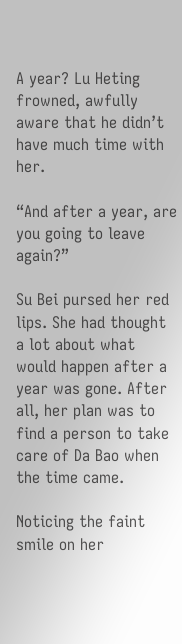A year? Lu Heting frowned, awfully aware that he didn’t have much time with her.

“And after a year, are you going to leave again?”

Su Bei pursed her red lips. She had thought a lot about what would happen after a year was gone. After all, her plan was to find a person to take care of Da Bao when the time came.

Noticing the faint smile on her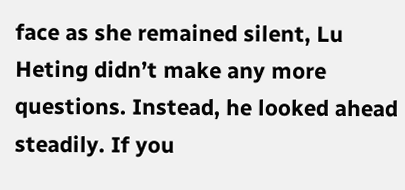face as she remained silent, Lu Heting didn’t make any more questions. Instead, he looked ahead steadily. If you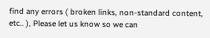find any errors ( broken links, non-standard content, etc.. ), Please let us know so we can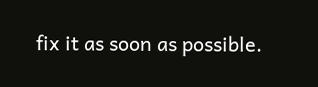fix it as soon as possible.